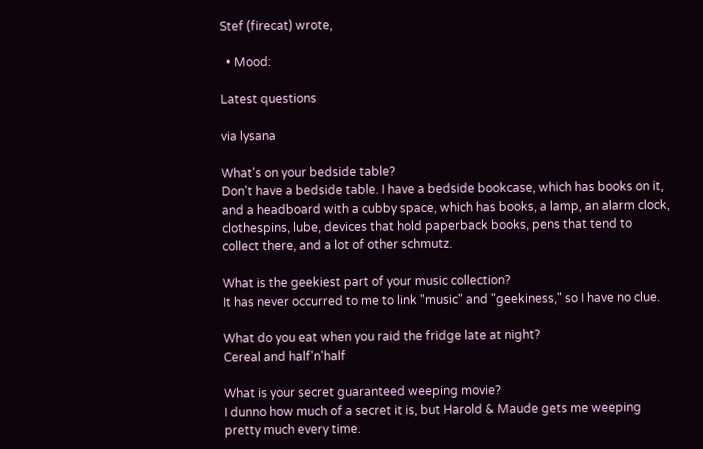Stef (firecat) wrote,

  • Mood:

Latest questions

via lysana

What's on your bedside table?
Don't have a bedside table. I have a bedside bookcase, which has books on it, and a headboard with a cubby space, which has books, a lamp, an alarm clock, clothespins, lube, devices that hold paperback books, pens that tend to collect there, and a lot of other schmutz.

What is the geekiest part of your music collection?
It has never occurred to me to link "music" and "geekiness," so I have no clue.

What do you eat when you raid the fridge late at night?
Cereal and half'n'half

What is your secret guaranteed weeping movie?
I dunno how much of a secret it is, but Harold & Maude gets me weeping pretty much every time.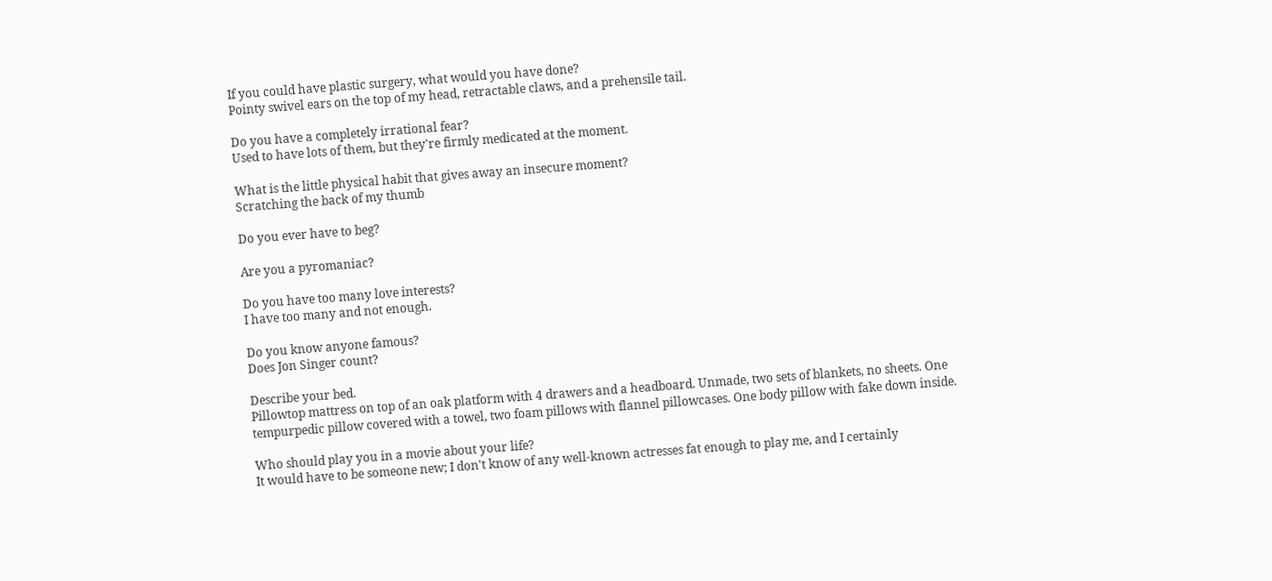If you could have plastic surgery, what would you have done?
Pointy swivel ears on the top of my head, retractable claws, and a prehensile tail.

Do you have a completely irrational fear?
Used to have lots of them, but they're firmly medicated at the moment.

What is the little physical habit that gives away an insecure moment?
Scratching the back of my thumb

Do you ever have to beg?

Are you a pyromaniac?

Do you have too many love interests?
I have too many and not enough.

Do you know anyone famous?
Does Jon Singer count?

Describe your bed.
Pillowtop mattress on top of an oak platform with 4 drawers and a headboard. Unmade, two sets of blankets, no sheets. One tempurpedic pillow covered with a towel, two foam pillows with flannel pillowcases. One body pillow with fake down inside.

Who should play you in a movie about your life?
It would have to be someone new; I don't know of any well-known actresses fat enough to play me, and I certainly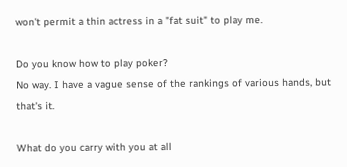won't permit a thin actress in a "fat suit" to play me.

Do you know how to play poker?
No way. I have a vague sense of the rankings of various hands, but that's it.

What do you carry with you at all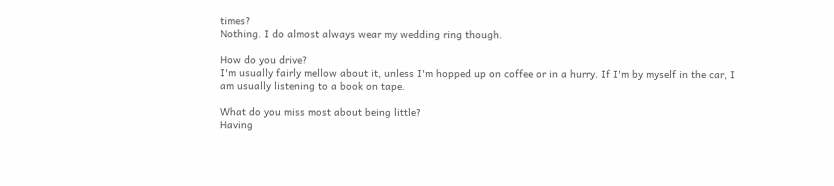times?
Nothing. I do almost always wear my wedding ring though.

How do you drive?
I'm usually fairly mellow about it, unless I'm hopped up on coffee or in a hurry. If I'm by myself in the car, I am usually listening to a book on tape.

What do you miss most about being little?
Having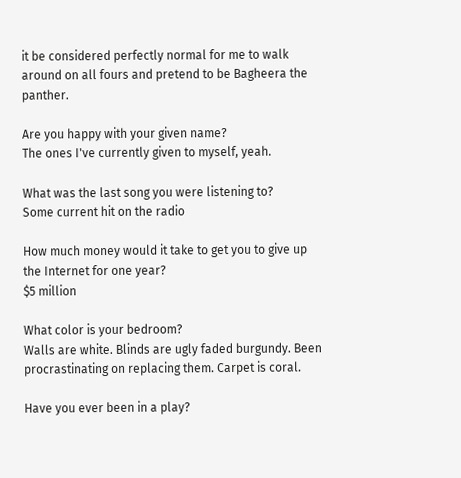it be considered perfectly normal for me to walk around on all fours and pretend to be Bagheera the panther.

Are you happy with your given name?
The ones I've currently given to myself, yeah.

What was the last song you were listening to?
Some current hit on the radio

How much money would it take to get you to give up the Internet for one year?
$5 million

What color is your bedroom?
Walls are white. Blinds are ugly faded burgundy. Been procrastinating on replacing them. Carpet is coral.

Have you ever been in a play?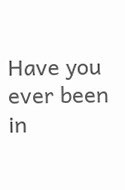Have you ever been in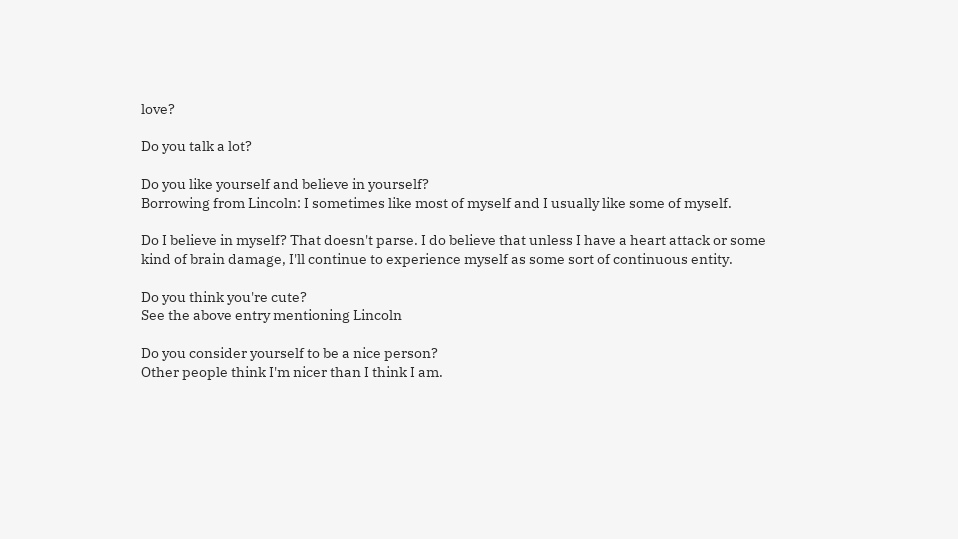love?

Do you talk a lot?

Do you like yourself and believe in yourself?
Borrowing from Lincoln: I sometimes like most of myself and I usually like some of myself.

Do I believe in myself? That doesn't parse. I do believe that unless I have a heart attack or some kind of brain damage, I'll continue to experience myself as some sort of continuous entity.

Do you think you're cute?
See the above entry mentioning Lincoln

Do you consider yourself to be a nice person?
Other people think I'm nicer than I think I am.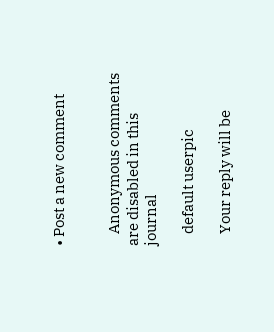• Post a new comment


    Anonymous comments are disabled in this journal

    default userpic

    Your reply will be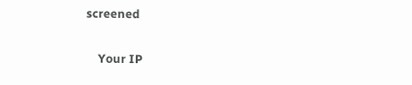screened

    Your IP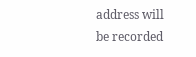address will be recorded